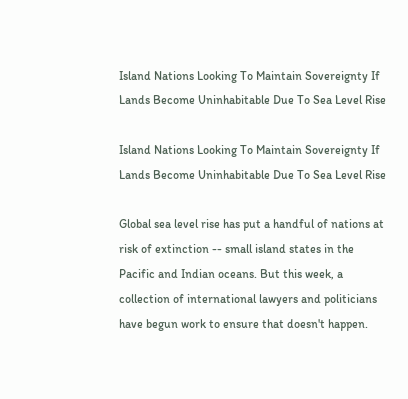Island Nations Looking To Maintain Sovereignty If Lands Become Uninhabitable Due To Sea Level Rise

Island Nations Looking To Maintain Sovereignty If Lands Become Uninhabitable Due To Sea Level Rise

Global sea level rise has put a handful of nations at risk of extinction -- small island states in the Pacific and Indian oceans. But this week, a collection of international lawyers and politicians have begun work to ensure that doesn't happen.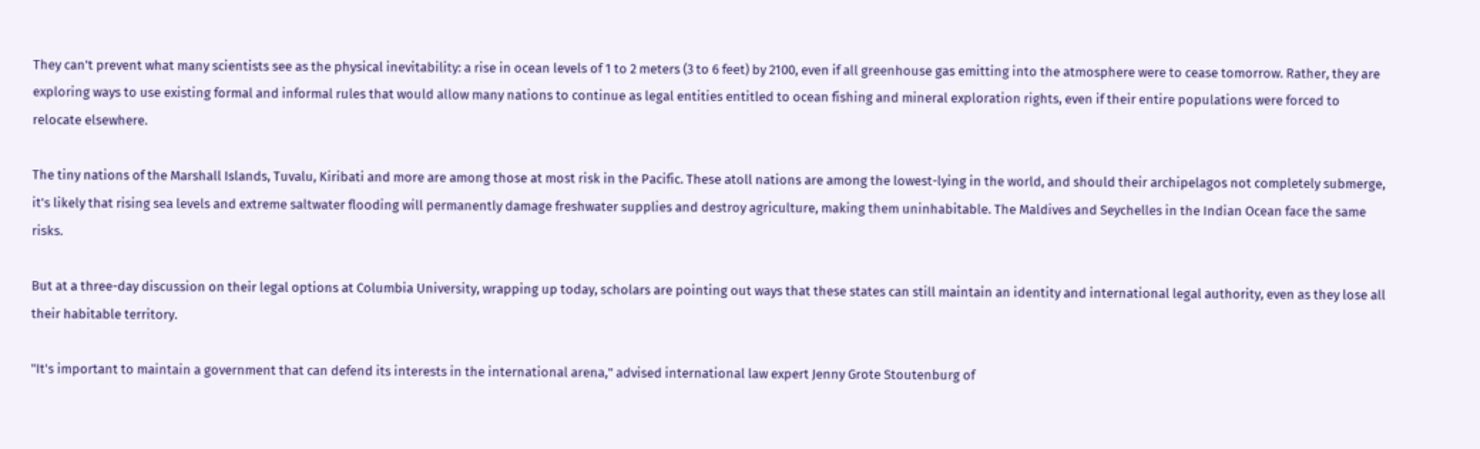They can't prevent what many scientists see as the physical inevitability: a rise in ocean levels of 1 to 2 meters (3 to 6 feet) by 2100, even if all greenhouse gas emitting into the atmosphere were to cease tomorrow. Rather, they are exploring ways to use existing formal and informal rules that would allow many nations to continue as legal entities entitled to ocean fishing and mineral exploration rights, even if their entire populations were forced to relocate elsewhere.

The tiny nations of the Marshall Islands, Tuvalu, Kiribati and more are among those at most risk in the Pacific. These atoll nations are among the lowest-lying in the world, and should their archipelagos not completely submerge, it's likely that rising sea levels and extreme saltwater flooding will permanently damage freshwater supplies and destroy agriculture, making them uninhabitable. The Maldives and Seychelles in the Indian Ocean face the same risks.

But at a three-day discussion on their legal options at Columbia University, wrapping up today, scholars are pointing out ways that these states can still maintain an identity and international legal authority, even as they lose all their habitable territory.

"It's important to maintain a government that can defend its interests in the international arena," advised international law expert Jenny Grote Stoutenburg of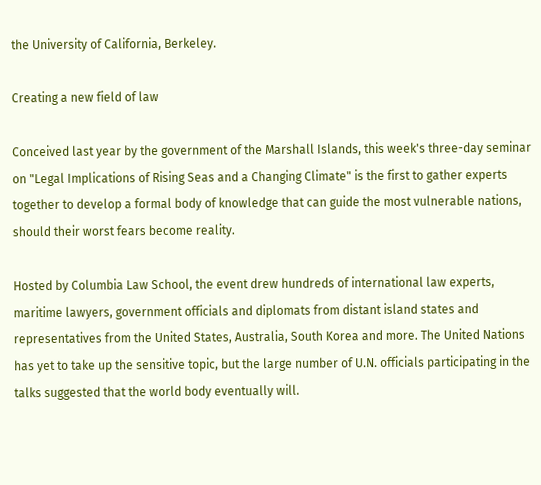the University of California, Berkeley.

Creating a new field of law

Conceived last year by the government of the Marshall Islands, this week's three-day seminar on "Legal Implications of Rising Seas and a Changing Climate" is the first to gather experts together to develop a formal body of knowledge that can guide the most vulnerable nations, should their worst fears become reality.

Hosted by Columbia Law School, the event drew hundreds of international law experts, maritime lawyers, government officials and diplomats from distant island states and representatives from the United States, Australia, South Korea and more. The United Nations has yet to take up the sensitive topic, but the large number of U.N. officials participating in the talks suggested that the world body eventually will.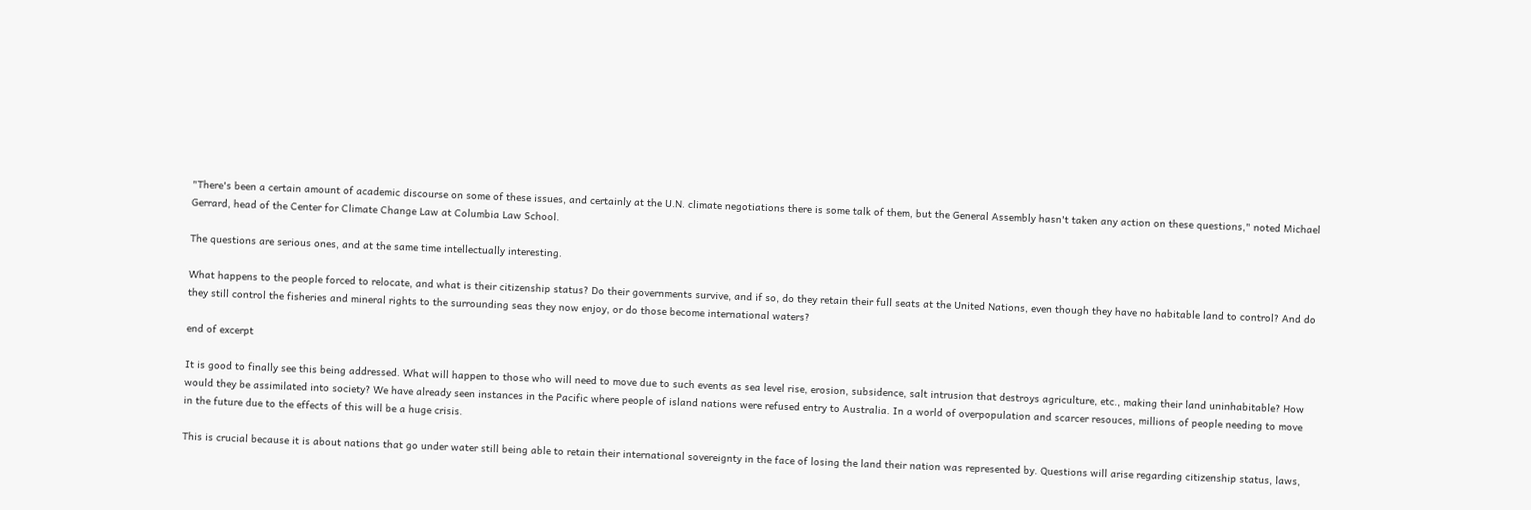"There's been a certain amount of academic discourse on some of these issues, and certainly at the U.N. climate negotiations there is some talk of them, but the General Assembly hasn't taken any action on these questions," noted Michael Gerrard, head of the Center for Climate Change Law at Columbia Law School.

The questions are serious ones, and at the same time intellectually interesting.

What happens to the people forced to relocate, and what is their citizenship status? Do their governments survive, and if so, do they retain their full seats at the United Nations, even though they have no habitable land to control? And do they still control the fisheries and mineral rights to the surrounding seas they now enjoy, or do those become international waters?

end of excerpt

It is good to finally see this being addressed. What will happen to those who will need to move due to such events as sea level rise, erosion, subsidence, salt intrusion that destroys agriculture, etc., making their land uninhabitable? How would they be assimilated into society? We have already seen instances in the Pacific where people of island nations were refused entry to Australia. In a world of overpopulation and scarcer resouces, millions of people needing to move in the future due to the effects of this will be a huge crisis.

This is crucial because it is about nations that go under water still being able to retain their international sovereignty in the face of losing the land their nation was represented by. Questions will arise regarding citizenship status, laws,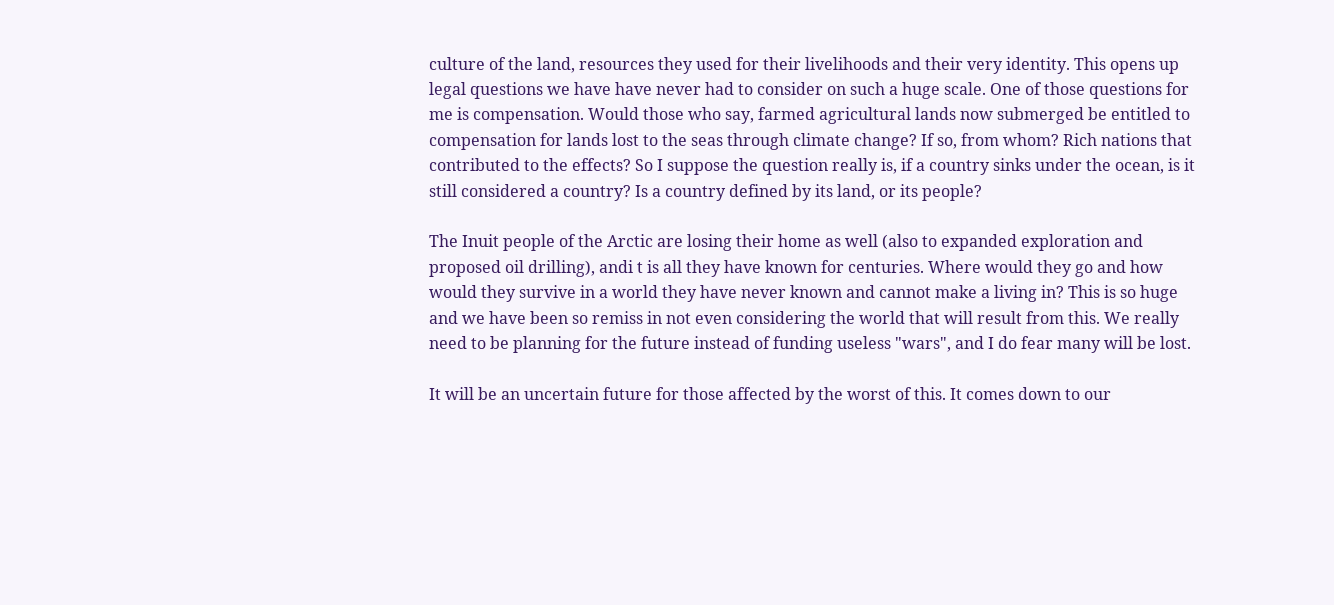culture of the land, resources they used for their livelihoods and their very identity. This opens up legal questions we have have never had to consider on such a huge scale. One of those questions for me is compensation. Would those who say, farmed agricultural lands now submerged be entitled to compensation for lands lost to the seas through climate change? If so, from whom? Rich nations that contributed to the effects? So I suppose the question really is, if a country sinks under the ocean, is it still considered a country? Is a country defined by its land, or its people?

The Inuit people of the Arctic are losing their home as well (also to expanded exploration and proposed oil drilling), andi t is all they have known for centuries. Where would they go and how would they survive in a world they have never known and cannot make a living in? This is so huge and we have been so remiss in not even considering the world that will result from this. We really need to be planning for the future instead of funding useless "wars", and I do fear many will be lost.

It will be an uncertain future for those affected by the worst of this. It comes down to our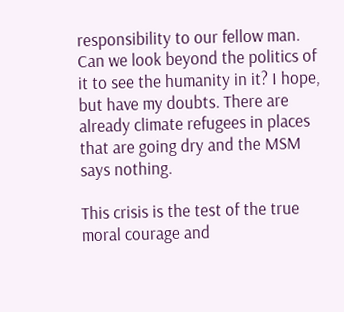responsibility to our fellow man. Can we look beyond the politics of it to see the humanity in it? I hope, but have my doubts. There are already climate refugees in places that are going dry and the MSM says nothing.

This crisis is the test of the true moral courage and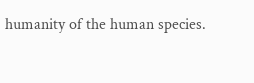humanity of the human species.